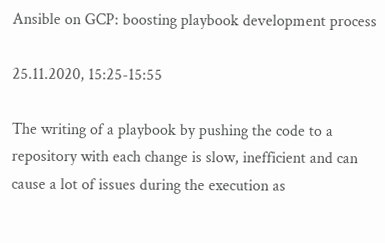Ansible on GCP: boosting playbook development process

25.11.2020, 15:25-15:55

The writing of a playbook by pushing the code to a repository with each change is slow, inefficient and can cause a lot of issues during the execution as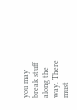you may break stuff along the way. There must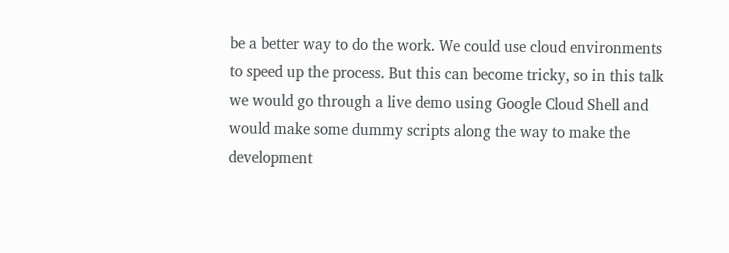be a better way to do the work. We could use cloud environments to speed up the process. But this can become tricky, so in this talk we would go through a live demo using Google Cloud Shell and would make some dummy scripts along the way to make the development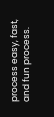process easy, fast, and fun process.